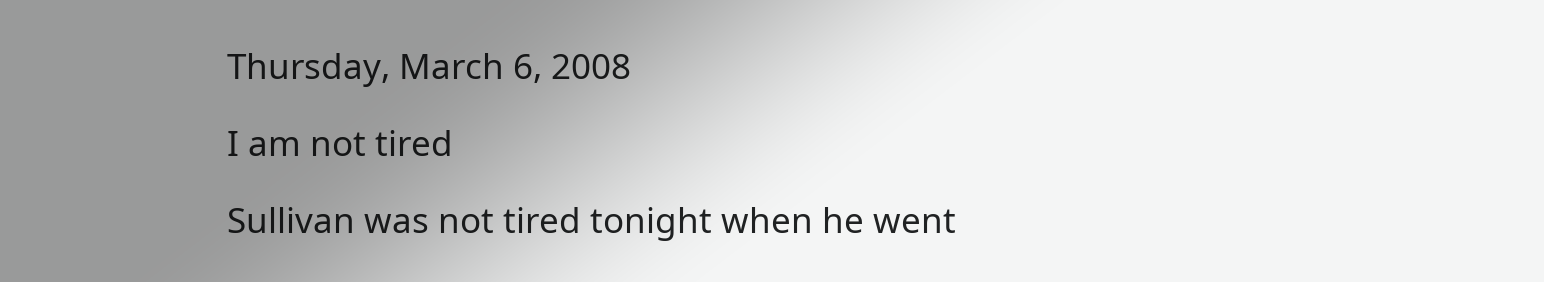Thursday, March 6, 2008

I am not tired

Sullivan was not tired tonight when he went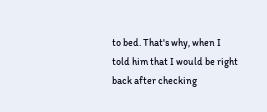to bed. That's why, when I told him that I would be right back after checking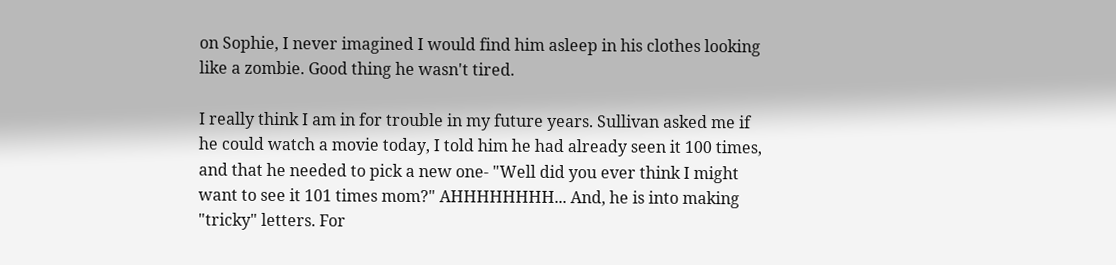on Sophie, I never imagined I would find him asleep in his clothes looking like a zombie. Good thing he wasn't tired.

I really think I am in for trouble in my future years. Sullivan asked me if he could watch a movie today, I told him he had already seen it 100 times, and that he needed to pick a new one- "Well did you ever think I might want to see it 101 times mom?" AHHHHHHHH... And, he is into making "tricky" letters. For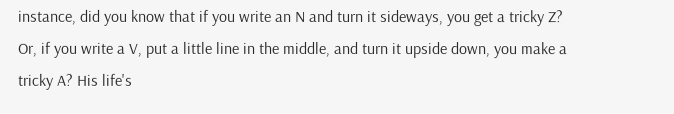instance, did you know that if you write an N and turn it sideways, you get a tricky Z? Or, if you write a V, put a little line in the middle, and turn it upside down, you make a tricky A? His life's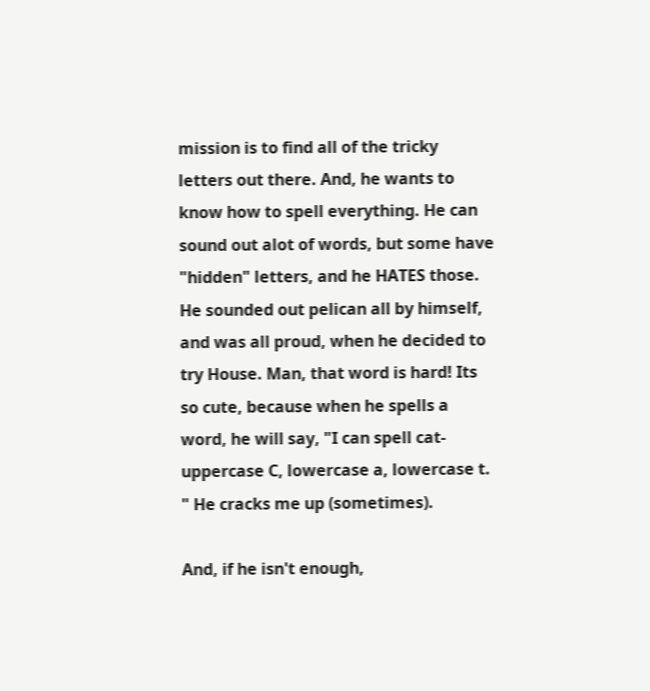mission is to find all of the tricky letters out there. And, he wants to know how to spell everything. He can sound out alot of words, but some have "hidden" letters, and he HATES those. He sounded out pelican all by himself, and was all proud, when he decided to try House. Man, that word is hard! Its so cute, because when he spells a word, he will say, "I can spell cat- uppercase C, lowercase a, lowercase t. " He cracks me up (sometimes).

And, if he isn't enough,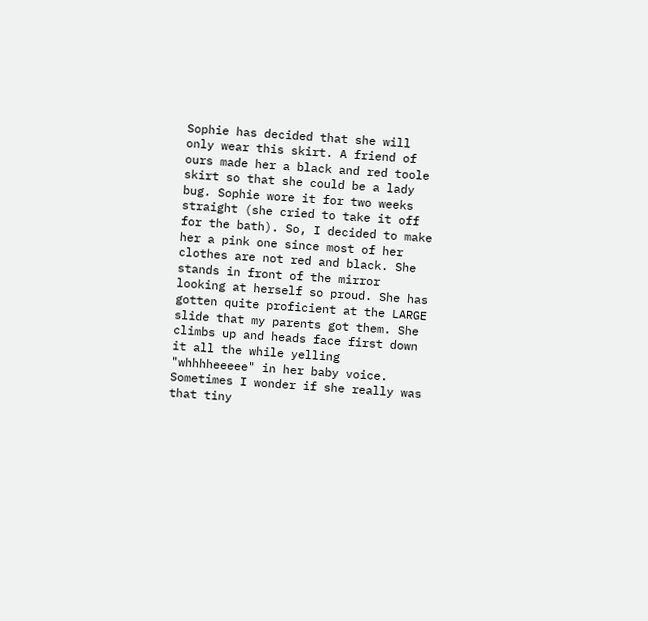Sophie has decided that she will only wear this skirt. A friend of ours made her a black and red toole skirt so that she could be a lady bug. Sophie wore it for two weeks straight (she cried to take it off for the bath). So, I decided to make her a pink one since most of her clothes are not red and black. She stands in front of the mirror looking at herself so proud. She has gotten quite proficient at the LARGE slide that my parents got them. She climbs up and heads face first down it all the while yelling "whhhheeeee" in her baby voice. Sometimes I wonder if she really was that tiny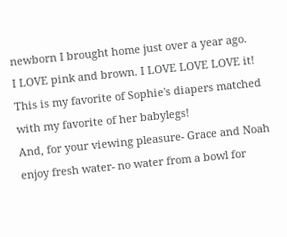newborn I brought home just over a year ago.
I LOVE pink and brown. I LOVE LOVE LOVE it! This is my favorite of Sophie's diapers matched with my favorite of her babylegs!
And, for your viewing pleasure- Grace and Noah enjoy fresh water- no water from a bowl for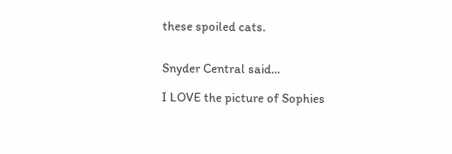these spoiled cats.


Snyder Central said...

I LOVE the picture of Sophies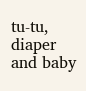tu-tu, diaper and baby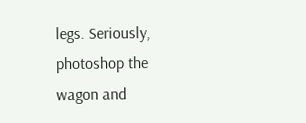legs. Seriously, photoshop the wagon and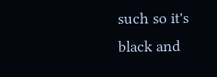such so it's black and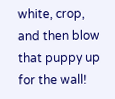white, crop, and then blow that puppy up for the wall!